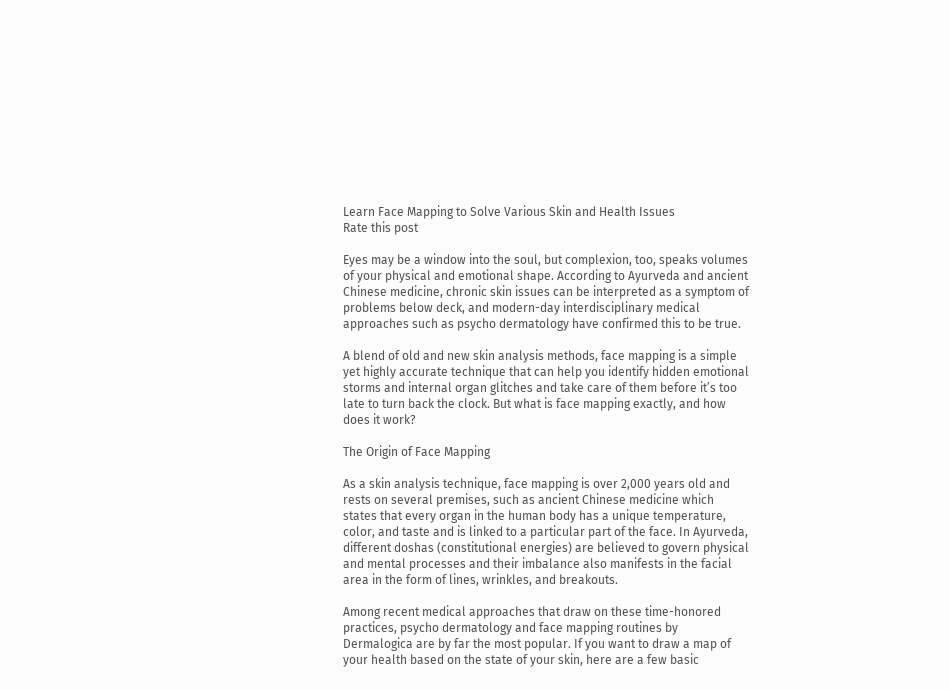Learn Face Mapping to Solve Various Skin and Health Issues
Rate this post

Eyes may be a window into the soul, but complexion, too, speaks volumes of your physical and emotional shape. According to Ayurveda and ancient Chinese medicine, chronic skin issues can be interpreted as a symptom of problems below deck, and modern-day interdisciplinary medical approaches such as psycho dermatology have confirmed this to be true.

A blend of old and new skin analysis methods, face mapping is a simple yet highly accurate technique that can help you identify hidden emotional storms and internal organ glitches and take care of them before it’s too late to turn back the clock. But what is face mapping exactly, and how does it work?

The Origin of Face Mapping

As a skin analysis technique, face mapping is over 2,000 years old and rests on several premises, such as ancient Chinese medicine which states that every organ in the human body has a unique temperature, color, and taste and is linked to a particular part of the face. In Ayurveda, different doshas (constitutional energies) are believed to govern physical and mental processes and their imbalance also manifests in the facial area in the form of lines, wrinkles, and breakouts.

Among recent medical approaches that draw on these time-honored practices, psycho dermatology and face mapping routines by Dermalogica are by far the most popular. If you want to draw a map of your health based on the state of your skin, here are a few basic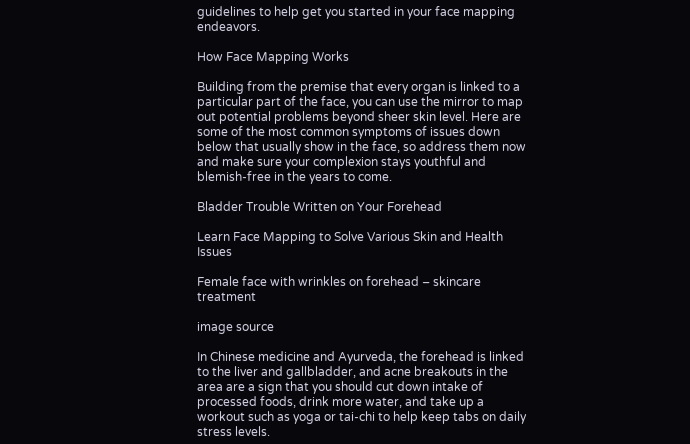guidelines to help get you started in your face mapping endeavors.

How Face Mapping Works

Building from the premise that every organ is linked to a particular part of the face, you can use the mirror to map out potential problems beyond sheer skin level. Here are some of the most common symptoms of issues down below that usually show in the face, so address them now and make sure your complexion stays youthful and blemish-free in the years to come.

Bladder Trouble Written on Your Forehead

Learn Face Mapping to Solve Various Skin and Health Issues

Female face with wrinkles on forehead – skincare treatment

image source

In Chinese medicine and Ayurveda, the forehead is linked to the liver and gallbladder, and acne breakouts in the area are a sign that you should cut down intake of processed foods, drink more water, and take up a workout such as yoga or tai-chi to help keep tabs on daily stress levels.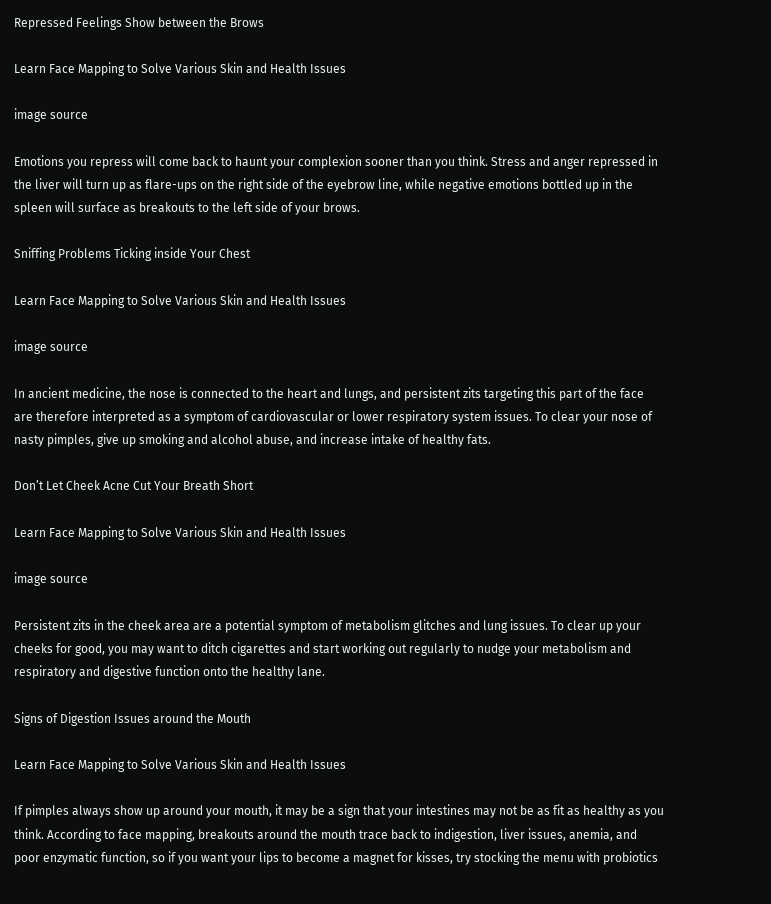Repressed Feelings Show between the Brows

Learn Face Mapping to Solve Various Skin and Health Issues

image source

Emotions you repress will come back to haunt your complexion sooner than you think. Stress and anger repressed in the liver will turn up as flare-ups on the right side of the eyebrow line, while negative emotions bottled up in the spleen will surface as breakouts to the left side of your brows.

Sniffing Problems Ticking inside Your Chest

Learn Face Mapping to Solve Various Skin and Health Issues

image source

In ancient medicine, the nose is connected to the heart and lungs, and persistent zits targeting this part of the face are therefore interpreted as a symptom of cardiovascular or lower respiratory system issues. To clear your nose of nasty pimples, give up smoking and alcohol abuse, and increase intake of healthy fats.

Don’t Let Cheek Acne Cut Your Breath Short

Learn Face Mapping to Solve Various Skin and Health Issues

image source

Persistent zits in the cheek area are a potential symptom of metabolism glitches and lung issues. To clear up your cheeks for good, you may want to ditch cigarettes and start working out regularly to nudge your metabolism and respiratory and digestive function onto the healthy lane.

Signs of Digestion Issues around the Mouth

Learn Face Mapping to Solve Various Skin and Health Issues

If pimples always show up around your mouth, it may be a sign that your intestines may not be as fit as healthy as you think. According to face mapping, breakouts around the mouth trace back to indigestion, liver issues, anemia, and poor enzymatic function, so if you want your lips to become a magnet for kisses, try stocking the menu with probiotics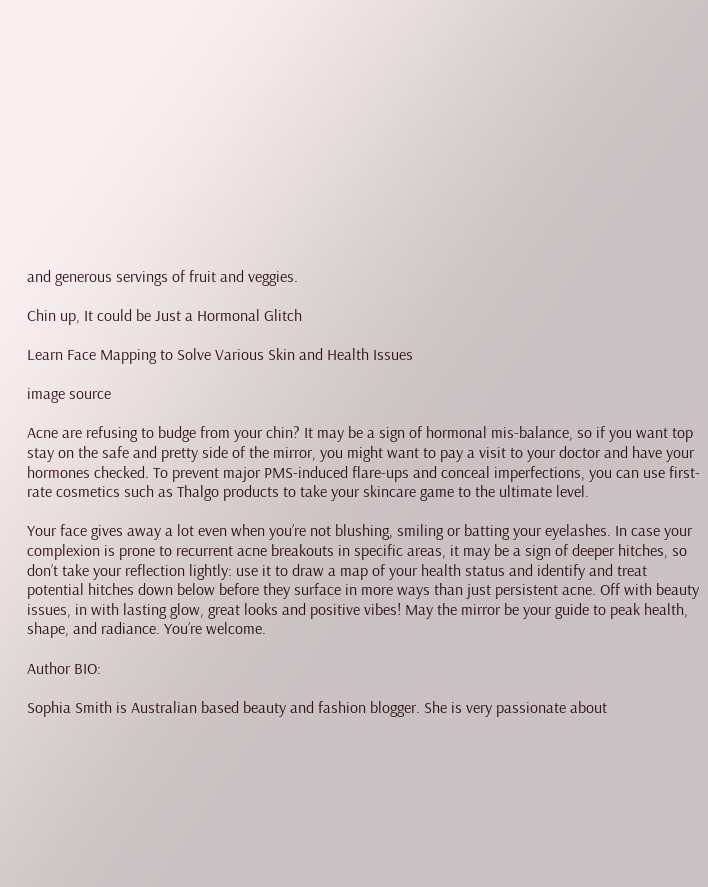and generous servings of fruit and veggies.

Chin up, It could be Just a Hormonal Glitch

Learn Face Mapping to Solve Various Skin and Health Issues

image source

Acne are refusing to budge from your chin? It may be a sign of hormonal mis-balance, so if you want top stay on the safe and pretty side of the mirror, you might want to pay a visit to your doctor and have your hormones checked. To prevent major PMS-induced flare-ups and conceal imperfections, you can use first-rate cosmetics such as Thalgo products to take your skincare game to the ultimate level.

Your face gives away a lot even when you’re not blushing, smiling or batting your eyelashes. In case your complexion is prone to recurrent acne breakouts in specific areas, it may be a sign of deeper hitches, so don’t take your reflection lightly: use it to draw a map of your health status and identify and treat potential hitches down below before they surface in more ways than just persistent acne. Off with beauty issues, in with lasting glow, great looks and positive vibes! May the mirror be your guide to peak health, shape, and radiance. You’re welcome.

Author BIO:

Sophia Smith is Australian based beauty and fashion blogger. She is very passionate about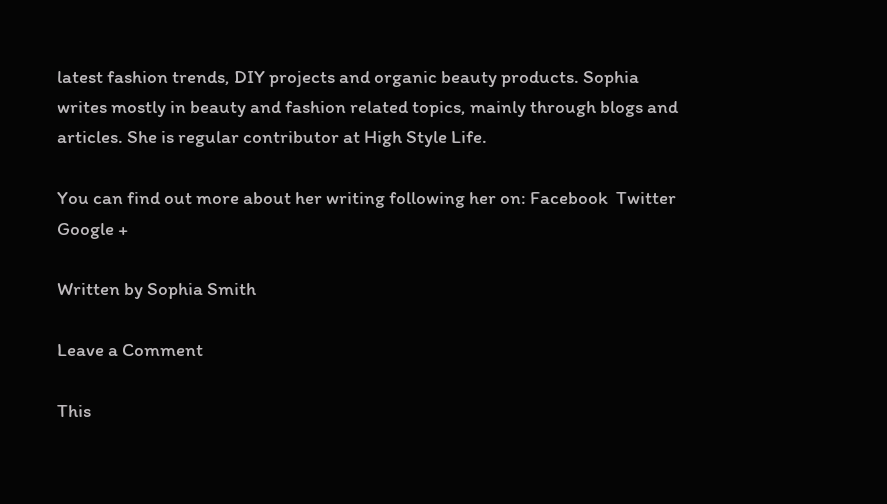latest fashion trends, DIY projects and organic beauty products. Sophia writes mostly in beauty and fashion related topics, mainly through blogs and articles. She is regular contributor at High Style Life.

You can find out more about her writing following her on: Facebook  Twitter  Google +

Written by Sophia Smith

Leave a Comment

This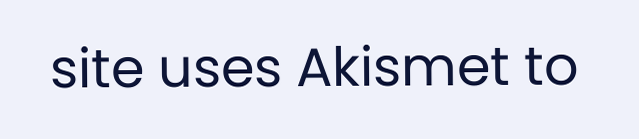site uses Akismet to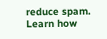reduce spam. Learn how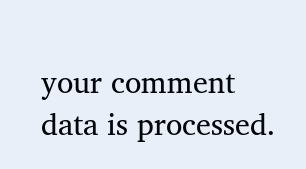your comment data is processed.